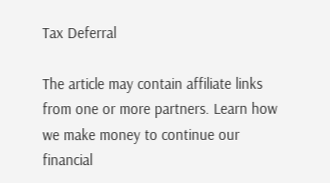Tax Deferral

The article may contain affiliate links from one or more partners. Learn how we make money to continue our financial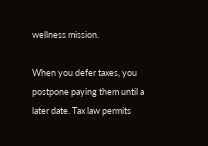wellness mission.

When you defer taxes, you postpone paying them until a later date. Tax law permits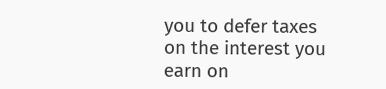you to defer taxes on the interest you earn on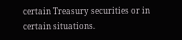certain Treasury securities or in certain situations.